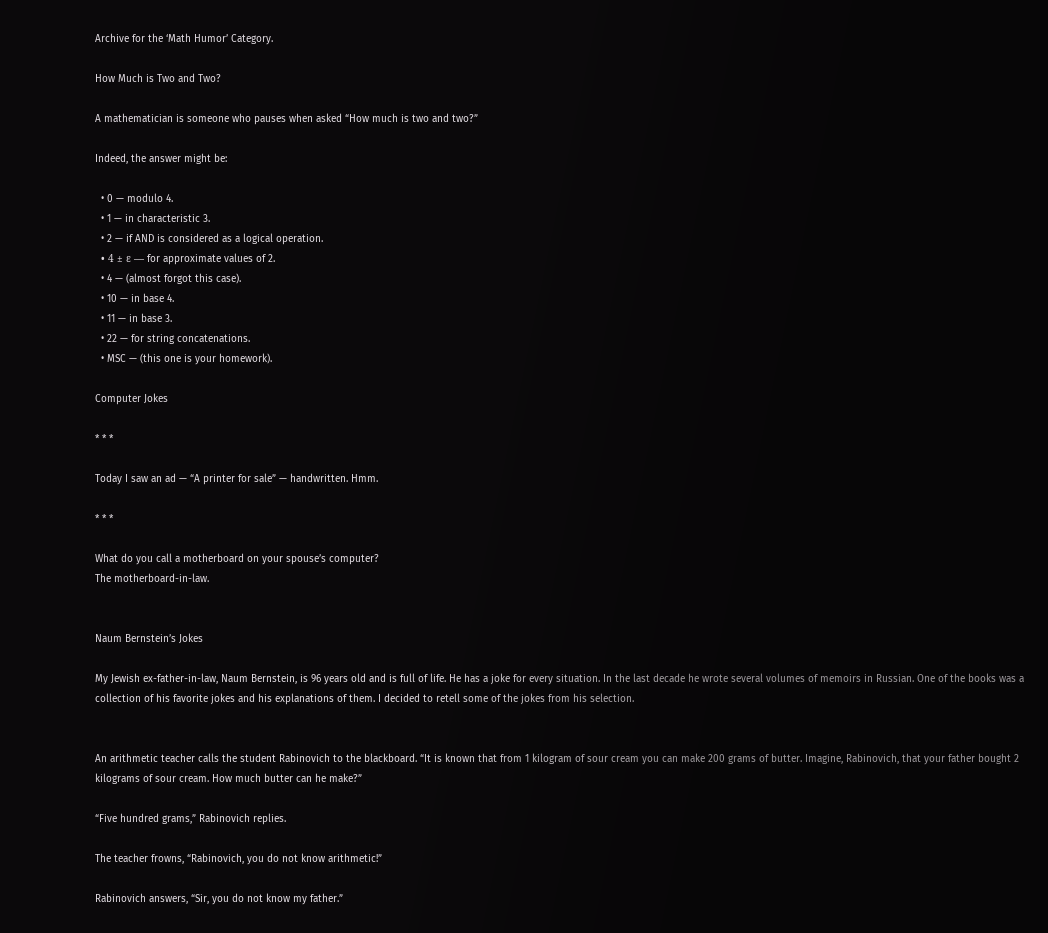Archive for the ‘Math Humor’ Category.

How Much is Two and Two?

A mathematician is someone who pauses when asked “How much is two and two?”

Indeed, the answer might be:

  • 0 — modulo 4.
  • 1 — in characteristic 3.
  • 2 — if AND is considered as a logical operation.
  • 4 ± ε — for approximate values of 2.
  • 4 — (almost forgot this case).
  • 10 — in base 4.
  • 11 — in base 3.
  • 22 — for string concatenations.
  • MSC — (this one is your homework).

Computer Jokes

* * *

Today I saw an ad — “A printer for sale” — handwritten. Hmm.

* * *

What do you call a motherboard on your spouse’s computer?
The motherboard-in-law.


Naum Bernstein’s Jokes

My Jewish ex-father-in-law, Naum Bernstein, is 96 years old and is full of life. He has a joke for every situation. In the last decade he wrote several volumes of memoirs in Russian. One of the books was a collection of his favorite jokes and his explanations of them. I decided to retell some of the jokes from his selection.


An arithmetic teacher calls the student Rabinovich to the blackboard. “It is known that from 1 kilogram of sour cream you can make 200 grams of butter. Imagine, Rabinovich, that your father bought 2 kilograms of sour cream. How much butter can he make?”

“Five hundred grams,” Rabinovich replies.

The teacher frowns, “Rabinovich, you do not know arithmetic!”

Rabinovich answers, “Sir, you do not know my father.”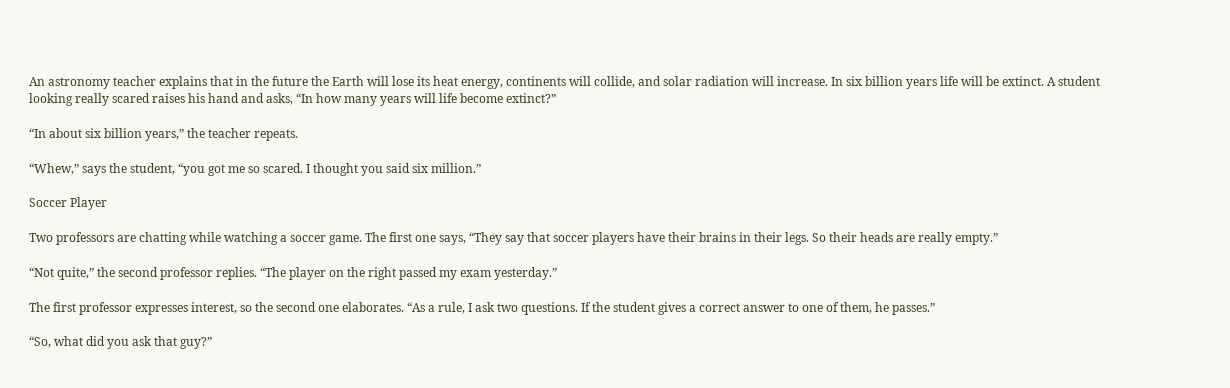An astronomy teacher explains that in the future the Earth will lose its heat energy, continents will collide, and solar radiation will increase. In six billion years life will be extinct. A student looking really scared raises his hand and asks, “In how many years will life become extinct?”

“In about six billion years,” the teacher repeats.

“Whew,” says the student, “you got me so scared. I thought you said six million.”

Soccer Player

Two professors are chatting while watching a soccer game. The first one says, “They say that soccer players have their brains in their legs. So their heads are really empty.”

“Not quite,” the second professor replies. “The player on the right passed my exam yesterday.”

The first professor expresses interest, so the second one elaborates. “As a rule, I ask two questions. If the student gives a correct answer to one of them, he passes.”

“So, what did you ask that guy?”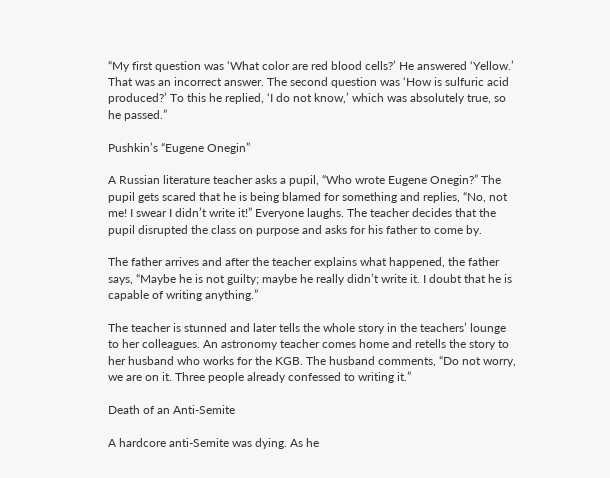“My first question was ‘What color are red blood cells?’ He answered ‘Yellow.’ That was an incorrect answer. The second question was ‘How is sulfuric acid produced?’ To this he replied, ‘I do not know,’ which was absolutely true, so he passed.”

Pushkin’s “Eugene Onegin”

A Russian literature teacher asks a pupil, “Who wrote Eugene Onegin?” The pupil gets scared that he is being blamed for something and replies, “No, not me! I swear I didn’t write it!” Everyone laughs. The teacher decides that the pupil disrupted the class on purpose and asks for his father to come by.

The father arrives and after the teacher explains what happened, the father says, “Maybe he is not guilty; maybe he really didn’t write it. I doubt that he is capable of writing anything.”

The teacher is stunned and later tells the whole story in the teachers’ lounge to her colleagues. An astronomy teacher comes home and retells the story to her husband who works for the KGB. The husband comments, “Do not worry, we are on it. Three people already confessed to writing it.”

Death of an Anti-Semite

A hardcore anti-Semite was dying. As he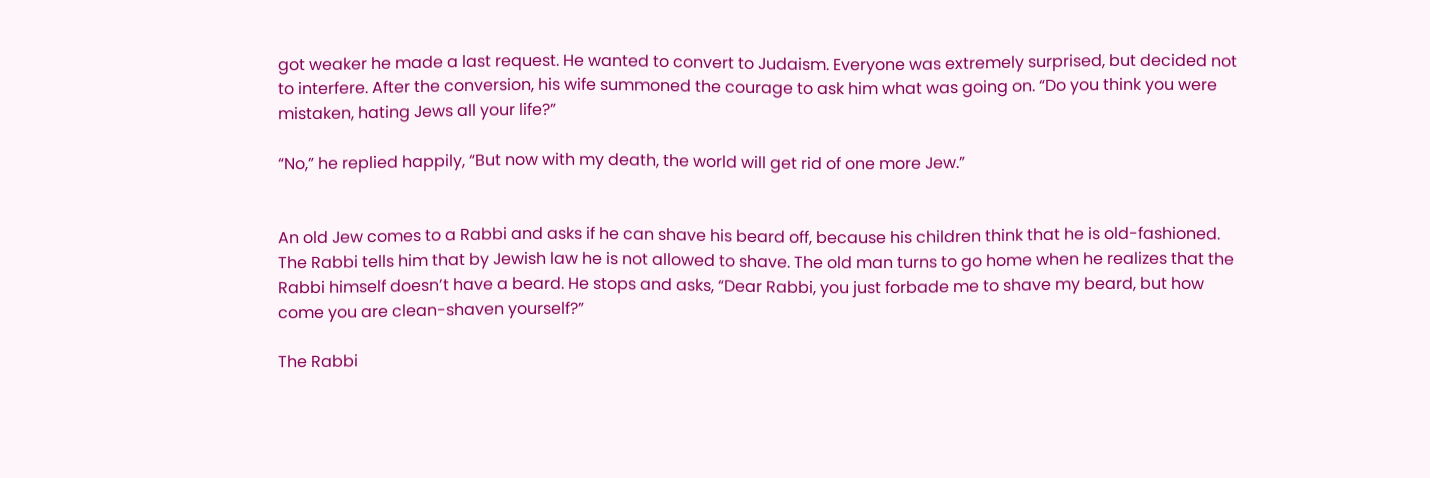got weaker he made a last request. He wanted to convert to Judaism. Everyone was extremely surprised, but decided not to interfere. After the conversion, his wife summoned the courage to ask him what was going on. “Do you think you were mistaken, hating Jews all your life?”

“No,” he replied happily, “But now with my death, the world will get rid of one more Jew.”


An old Jew comes to a Rabbi and asks if he can shave his beard off, because his children think that he is old-fashioned. The Rabbi tells him that by Jewish law he is not allowed to shave. The old man turns to go home when he realizes that the Rabbi himself doesn’t have a beard. He stops and asks, “Dear Rabbi, you just forbade me to shave my beard, but how come you are clean-shaven yourself?”

The Rabbi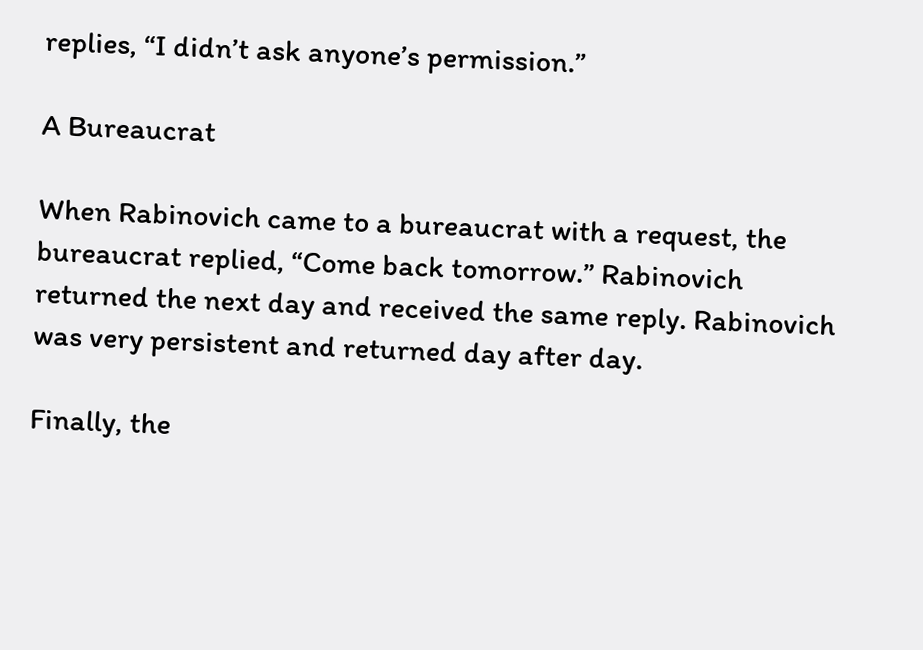replies, “I didn’t ask anyone’s permission.”

A Bureaucrat

When Rabinovich came to a bureaucrat with a request, the bureaucrat replied, “Come back tomorrow.” Rabinovich returned the next day and received the same reply. Rabinovich was very persistent and returned day after day.

Finally, the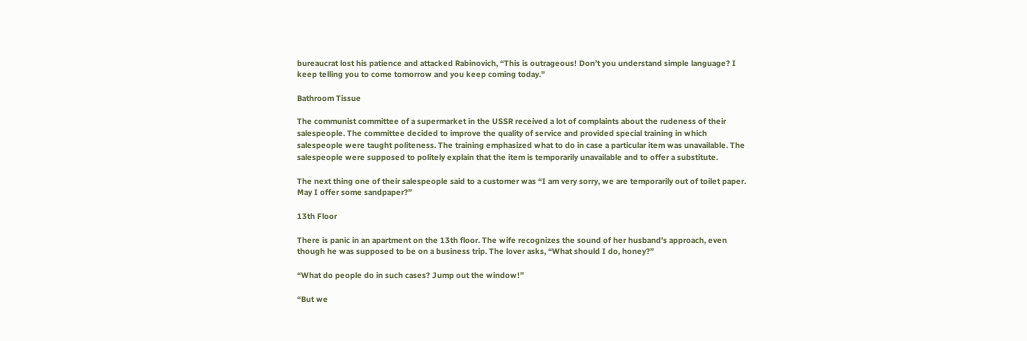bureaucrat lost his patience and attacked Rabinovich, “This is outrageous! Don’t you understand simple language? I keep telling you to come tomorrow and you keep coming today.”

Bathroom Tissue

The communist committee of a supermarket in the USSR received a lot of complaints about the rudeness of their salespeople. The committee decided to improve the quality of service and provided special training in which salespeople were taught politeness. The training emphasized what to do in case a particular item was unavailable. The salespeople were supposed to politely explain that the item is temporarily unavailable and to offer a substitute.

The next thing one of their salespeople said to a customer was “I am very sorry, we are temporarily out of toilet paper. May I offer some sandpaper?”

13th Floor

There is panic in an apartment on the 13th floor. The wife recognizes the sound of her husband’s approach, even though he was supposed to be on a business trip. The lover asks, “What should I do, honey?”

“What do people do in such cases? Jump out the window!”

“But we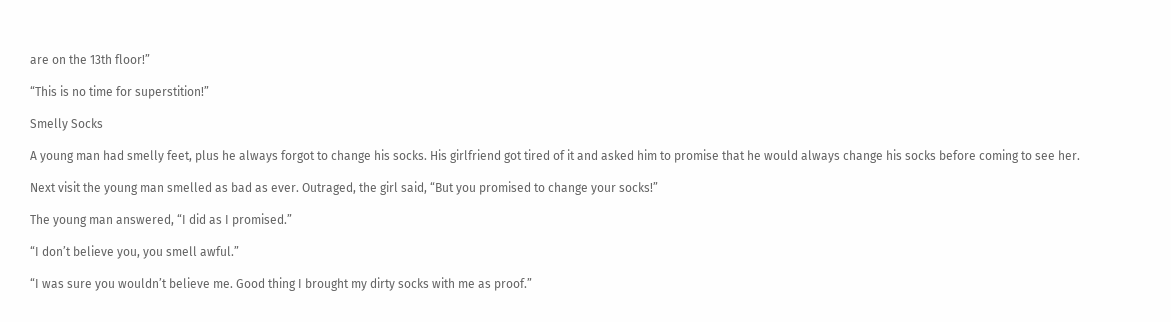are on the 13th floor!”

“This is no time for superstition!”

Smelly Socks

A young man had smelly feet, plus he always forgot to change his socks. His girlfriend got tired of it and asked him to promise that he would always change his socks before coming to see her.

Next visit the young man smelled as bad as ever. Outraged, the girl said, “But you promised to change your socks!”

The young man answered, “I did as I promised.”

“I don’t believe you, you smell awful.”

“I was sure you wouldn’t believe me. Good thing I brought my dirty socks with me as proof.”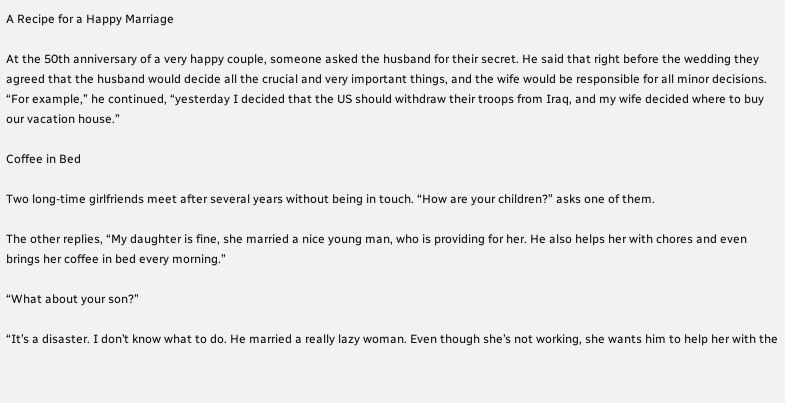A Recipe for a Happy Marriage

At the 50th anniversary of a very happy couple, someone asked the husband for their secret. He said that right before the wedding they agreed that the husband would decide all the crucial and very important things, and the wife would be responsible for all minor decisions. “For example,” he continued, “yesterday I decided that the US should withdraw their troops from Iraq, and my wife decided where to buy our vacation house.”

Coffee in Bed

Two long-time girlfriends meet after several years without being in touch. “How are your children?” asks one of them.

The other replies, “My daughter is fine, she married a nice young man, who is providing for her. He also helps her with chores and even brings her coffee in bed every morning.”

“What about your son?”

“It’s a disaster. I don’t know what to do. He married a really lazy woman. Even though she’s not working, she wants him to help her with the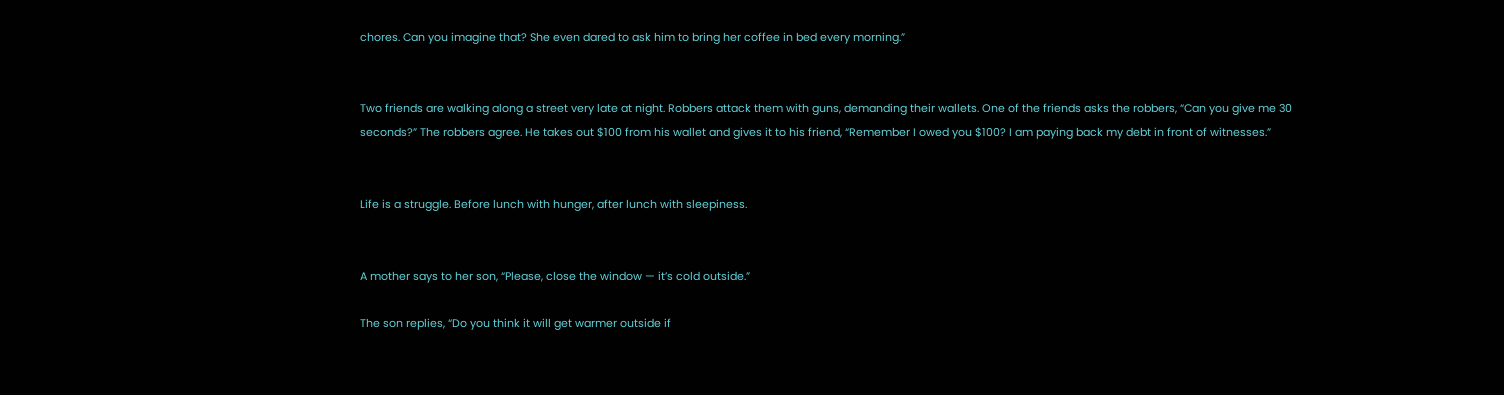chores. Can you imagine that? She even dared to ask him to bring her coffee in bed every morning.”


Two friends are walking along a street very late at night. Robbers attack them with guns, demanding their wallets. One of the friends asks the robbers, “Can you give me 30 seconds?” The robbers agree. He takes out $100 from his wallet and gives it to his friend, “Remember I owed you $100? I am paying back my debt in front of witnesses.”


Life is a struggle. Before lunch with hunger, after lunch with sleepiness.


A mother says to her son, “Please, close the window — it’s cold outside.”

The son replies, “Do you think it will get warmer outside if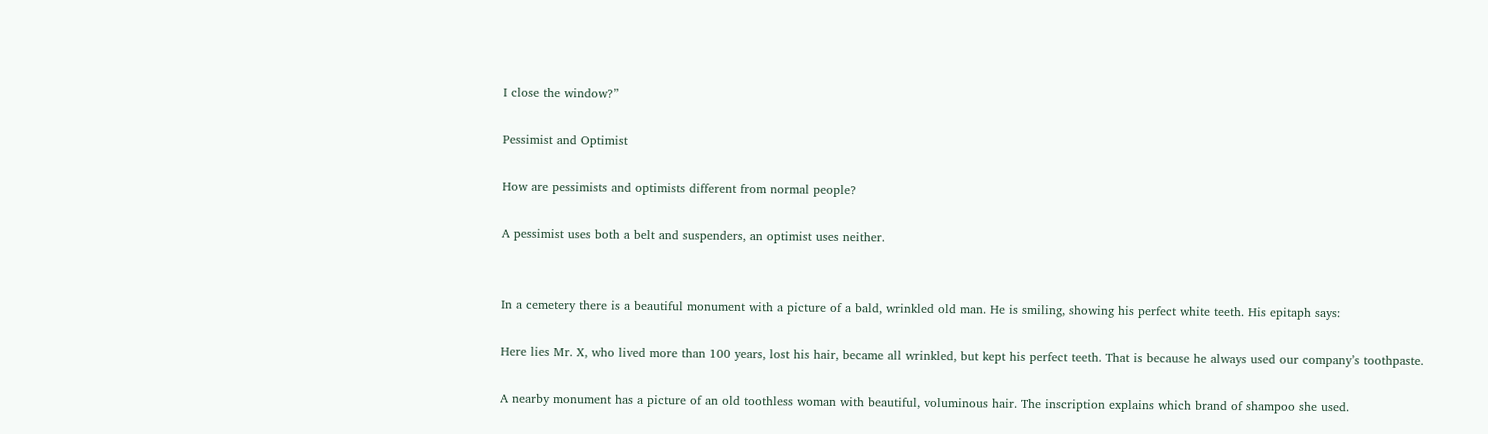I close the window?”

Pessimist and Optimist

How are pessimists and optimists different from normal people?

A pessimist uses both a belt and suspenders, an optimist uses neither.


In a cemetery there is a beautiful monument with a picture of a bald, wrinkled old man. He is smiling, showing his perfect white teeth. His epitaph says:

Here lies Mr. X, who lived more than 100 years, lost his hair, became all wrinkled, but kept his perfect teeth. That is because he always used our company’s toothpaste.

A nearby monument has a picture of an old toothless woman with beautiful, voluminous hair. The inscription explains which brand of shampoo she used.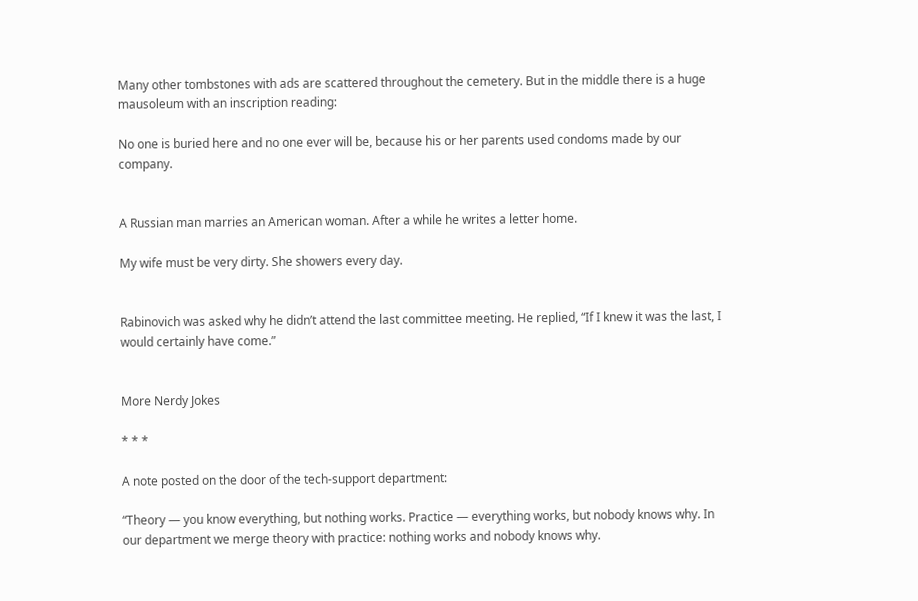Many other tombstones with ads are scattered throughout the cemetery. But in the middle there is a huge mausoleum with an inscription reading:

No one is buried here and no one ever will be, because his or her parents used condoms made by our company.


A Russian man marries an American woman. After a while he writes a letter home.

My wife must be very dirty. She showers every day.


Rabinovich was asked why he didn’t attend the last committee meeting. He replied, “If I knew it was the last, I would certainly have come.”


More Nerdy Jokes

* * *

A note posted on the door of the tech-support department:

“Theory — you know everything, but nothing works. Practice — everything works, but nobody knows why. In our department we merge theory with practice: nothing works and nobody knows why.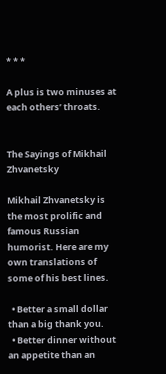* * *

A plus is two minuses at each others’ throats.


The Sayings of Mikhail Zhvanetsky

Mikhail Zhvanetsky is the most prolific and famous Russian humorist. Here are my own translations of some of his best lines.

  • Better a small dollar than a big thank you.
  • Better dinner without an appetite than an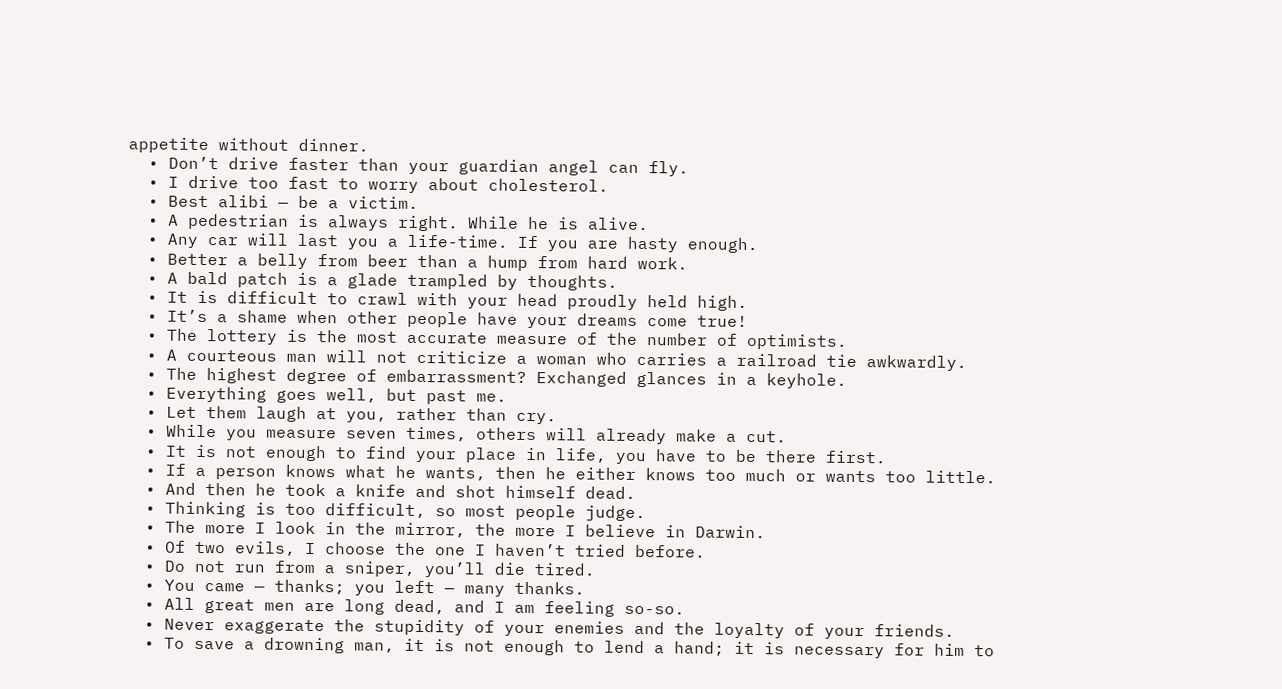appetite without dinner.
  • Don’t drive faster than your guardian angel can fly.
  • I drive too fast to worry about cholesterol.
  • Best alibi — be a victim.
  • A pedestrian is always right. While he is alive.
  • Any car will last you a life-time. If you are hasty enough.
  • Better a belly from beer than a hump from hard work.
  • A bald patch is a glade trampled by thoughts.
  • It is difficult to crawl with your head proudly held high.
  • It’s a shame when other people have your dreams come true!
  • The lottery is the most accurate measure of the number of optimists.
  • A courteous man will not criticize a woman who carries a railroad tie awkwardly.
  • The highest degree of embarrassment? Exchanged glances in a keyhole.
  • Everything goes well, but past me.
  • Let them laugh at you, rather than cry.
  • While you measure seven times, others will already make a cut.
  • It is not enough to find your place in life, you have to be there first.
  • If a person knows what he wants, then he either knows too much or wants too little.
  • And then he took a knife and shot himself dead.
  • Thinking is too difficult, so most people judge.
  • The more I look in the mirror, the more I believe in Darwin.
  • Of two evils, I choose the one I haven’t tried before.
  • Do not run from a sniper, you’ll die tired.
  • You came — thanks; you left — many thanks.
  • All great men are long dead, and I am feeling so-so.
  • Never exaggerate the stupidity of your enemies and the loyalty of your friends.
  • To save a drowning man, it is not enough to lend a hand; it is necessary for him to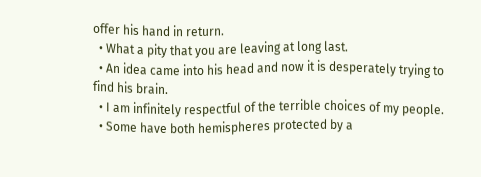offer his hand in return.
  • What a pity that you are leaving at long last.
  • An idea came into his head and now it is desperately trying to find his brain.
  • I am infinitely respectful of the terrible choices of my people.
  • Some have both hemispheres protected by a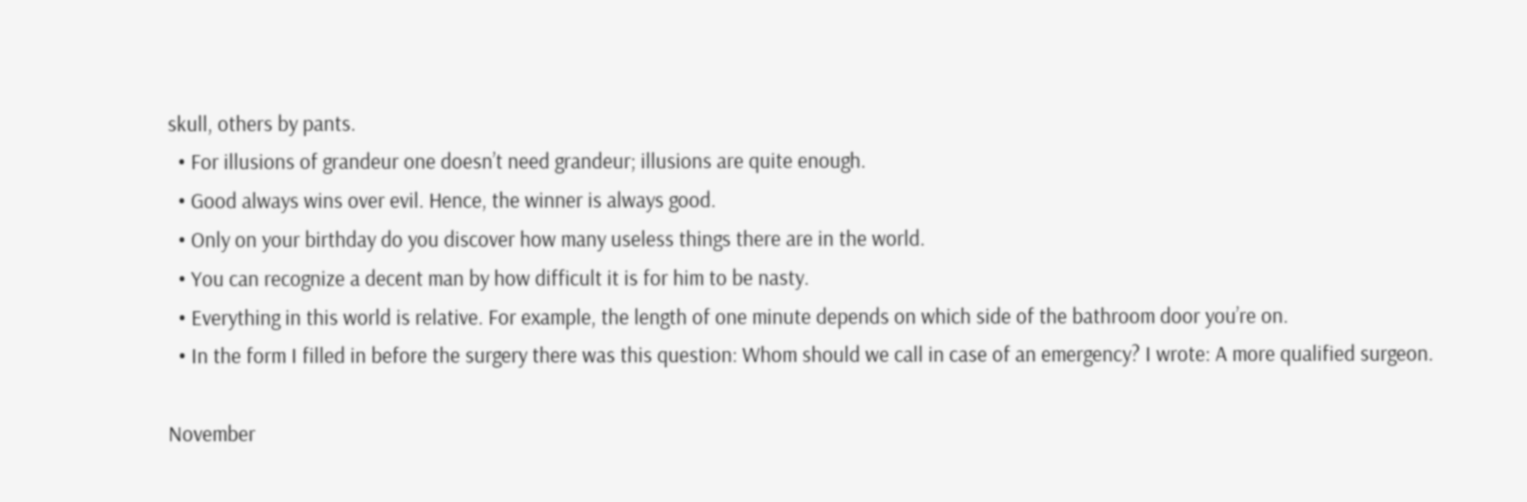skull, others by pants.
  • For illusions of grandeur one doesn’t need grandeur; illusions are quite enough.
  • Good always wins over evil. Hence, the winner is always good.
  • Only on your birthday do you discover how many useless things there are in the world.
  • You can recognize a decent man by how difficult it is for him to be nasty.
  • Everything in this world is relative. For example, the length of one minute depends on which side of the bathroom door you’re on.
  • In the form I filled in before the surgery there was this question: Whom should we call in case of an emergency? I wrote: A more qualified surgeon.

November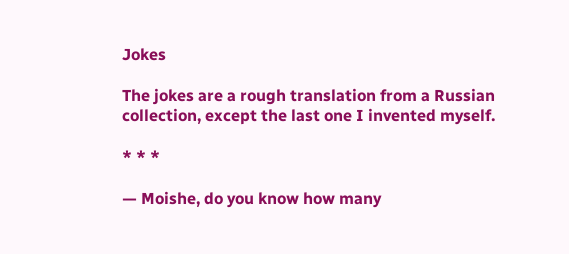Jokes

The jokes are a rough translation from a Russian collection, except the last one I invented myself.

* * *

— Moishe, do you know how many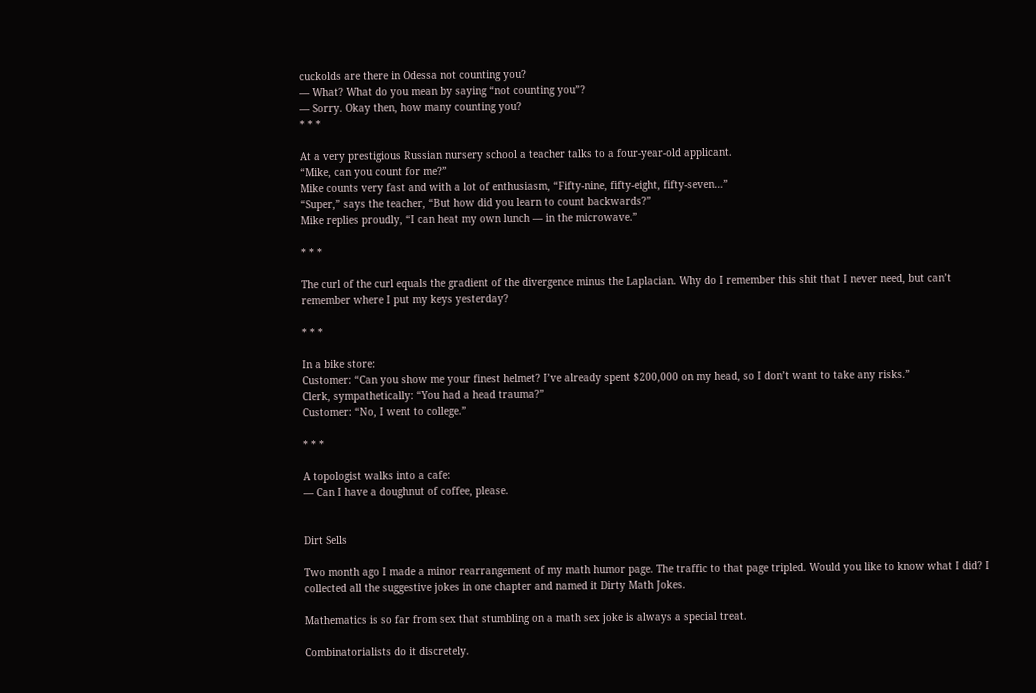cuckolds are there in Odessa not counting you?
— What? What do you mean by saying “not counting you”?
— Sorry. Okay then, how many counting you?
* * *

At a very prestigious Russian nursery school a teacher talks to a four-year-old applicant.
“Mike, can you count for me?”
Mike counts very fast and with a lot of enthusiasm, “Fifty-nine, fifty-eight, fifty-seven…”
“Super,” says the teacher, “But how did you learn to count backwards?”
Mike replies proudly, “I can heat my own lunch — in the microwave.”

* * *

The curl of the curl equals the gradient of the divergence minus the Laplacian. Why do I remember this shit that I never need, but can’t remember where I put my keys yesterday?

* * *

In a bike store:
Customer: “Can you show me your finest helmet? I’ve already spent $200,000 on my head, so I don’t want to take any risks.”
Clerk, sympathetically: “You had a head trauma?”
Customer: “No, I went to college.”

* * *

A topologist walks into a cafe:
— Can I have a doughnut of coffee, please.


Dirt Sells

Two month ago I made a minor rearrangement of my math humor page. The traffic to that page tripled. Would you like to know what I did? I collected all the suggestive jokes in one chapter and named it Dirty Math Jokes.

Mathematics is so far from sex that stumbling on a math sex joke is always a special treat.

Combinatorialists do it discretely.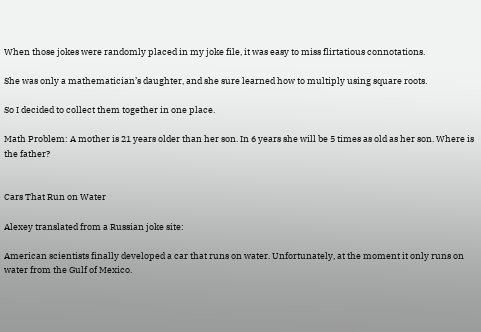When those jokes were randomly placed in my joke file, it was easy to miss flirtatious connotations.

She was only a mathematician’s daughter, and she sure learned how to multiply using square roots.

So I decided to collect them together in one place.

Math Problem: A mother is 21 years older than her son. In 6 years she will be 5 times as old as her son. Where is the father?


Cars That Run on Water

Alexey translated from a Russian joke site:

American scientists finally developed a car that runs on water. Unfortunately, at the moment it only runs on water from the Gulf of Mexico.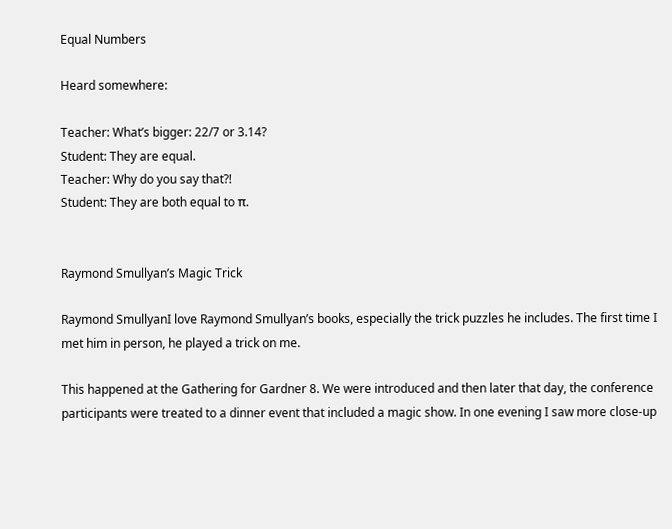Equal Numbers

Heard somewhere:

Teacher: What’s bigger: 22/7 or 3.14?
Student: They are equal.
Teacher: Why do you say that?!
Student: They are both equal to π.


Raymond Smullyan’s Magic Trick

Raymond SmullyanI love Raymond Smullyan’s books, especially the trick puzzles he includes. The first time I met him in person, he played a trick on me.

This happened at the Gathering for Gardner 8. We were introduced and then later that day, the conference participants were treated to a dinner event that included a magic show. In one evening I saw more close-up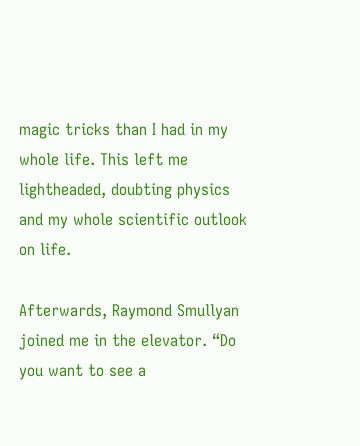magic tricks than I had in my whole life. This left me lightheaded, doubting physics and my whole scientific outlook on life.

Afterwards, Raymond Smullyan joined me in the elevator. “Do you want to see a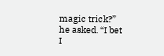magic trick?” he asked. “I bet I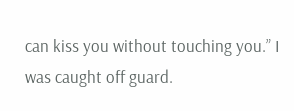can kiss you without touching you.” I was caught off guard.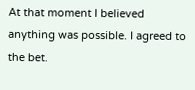At that moment I believed anything was possible. I agreed to the bet.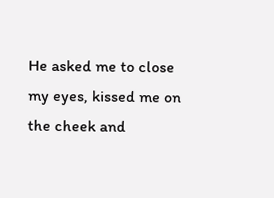He asked me to close my eyes, kissed me on the cheek and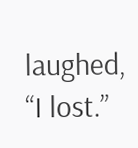laughed, “I lost.”